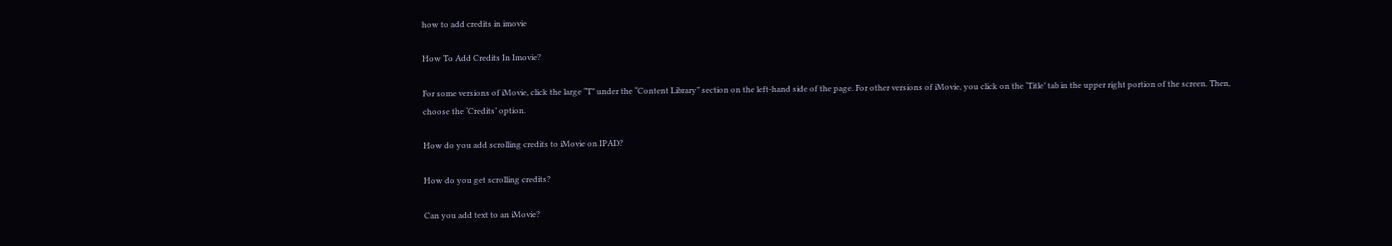how to add credits in imovie

How To Add Credits In Imovie?

For some versions of iMovie, click the large “T” under the “Content Library” section on the left-hand side of the page. For other versions of iMovie, you click on the ‘Title’ tab in the upper right portion of the screen. Then, choose the ‘Credits’ option.

How do you add scrolling credits to iMovie on IPAD?

How do you get scrolling credits?

Can you add text to an iMovie?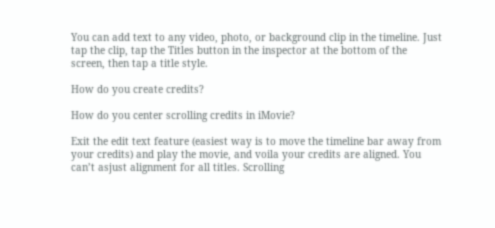You can add text to any video, photo, or background clip in the timeline. Just tap the clip, tap the Titles button in the inspector at the bottom of the screen, then tap a title style.

How do you create credits?

How do you center scrolling credits in iMovie?

Exit the edit text feature (easiest way is to move the timeline bar away from your credits) and play the movie, and voila your credits are aligned. You can’t asjust alignment for all titles. Scrolling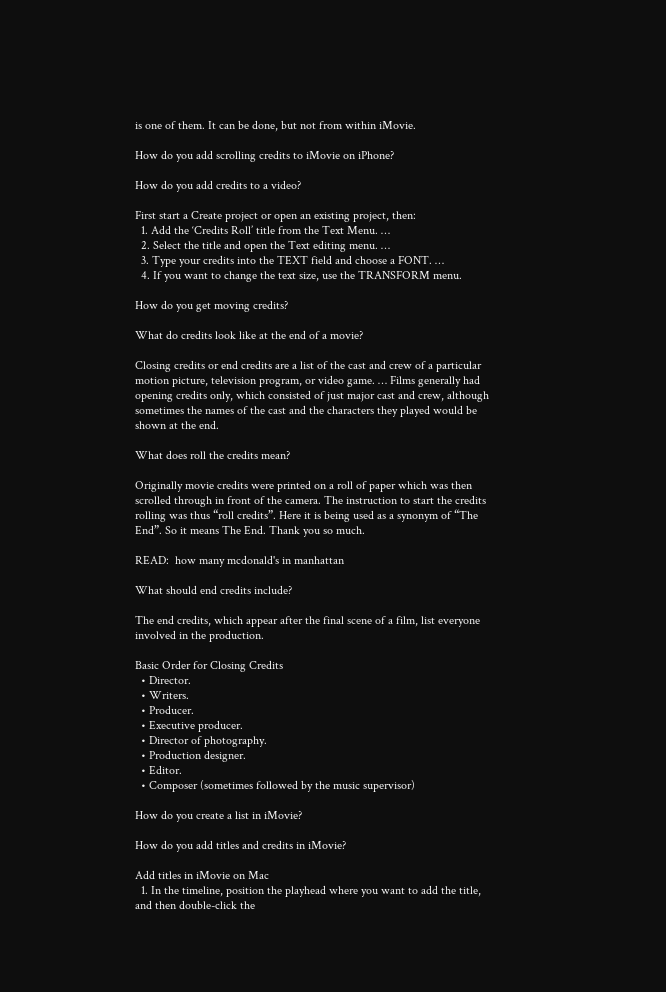is one of them. It can be done, but not from within iMovie.

How do you add scrolling credits to iMovie on iPhone?

How do you add credits to a video?

First start a Create project or open an existing project, then:
  1. Add the ‘Credits Roll’ title from the Text Menu. …
  2. Select the title and open the Text editing menu. …
  3. Type your credits into the TEXT field and choose a FONT. …
  4. If you want to change the text size, use the TRANSFORM menu.

How do you get moving credits?

What do credits look like at the end of a movie?

Closing credits or end credits are a list of the cast and crew of a particular motion picture, television program, or video game. … Films generally had opening credits only, which consisted of just major cast and crew, although sometimes the names of the cast and the characters they played would be shown at the end.

What does roll the credits mean?

Originally movie credits were printed on a roll of paper which was then scrolled through in front of the camera. The instruction to start the credits rolling was thus “roll credits”. Here it is being used as a synonym of “The End”. So it means The End. Thank you so much.

READ:  how many mcdonald's in manhattan

What should end credits include?

The end credits, which appear after the final scene of a film, list everyone involved in the production.

Basic Order for Closing Credits
  • Director.
  • Writers.
  • Producer.
  • Executive producer.
  • Director of photography.
  • Production designer.
  • Editor.
  • Composer (sometimes followed by the music supervisor)

How do you create a list in iMovie?

How do you add titles and credits in iMovie?

Add titles in iMovie on Mac
  1. In the timeline, position the playhead where you want to add the title, and then double-click the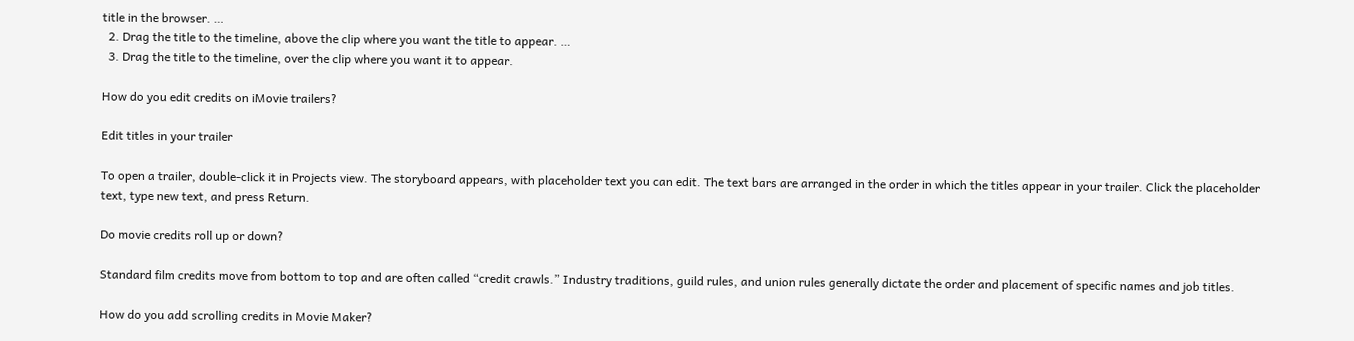title in the browser. …
  2. Drag the title to the timeline, above the clip where you want the title to appear. …
  3. Drag the title to the timeline, over the clip where you want it to appear.

How do you edit credits on iMovie trailers?

Edit titles in your trailer

To open a trailer, double-click it in Projects view. The storyboard appears, with placeholder text you can edit. The text bars are arranged in the order in which the titles appear in your trailer. Click the placeholder text, type new text, and press Return.

Do movie credits roll up or down?

Standard film credits move from bottom to top and are often called “credit crawls.” Industry traditions, guild rules, and union rules generally dictate the order and placement of specific names and job titles.

How do you add scrolling credits in Movie Maker?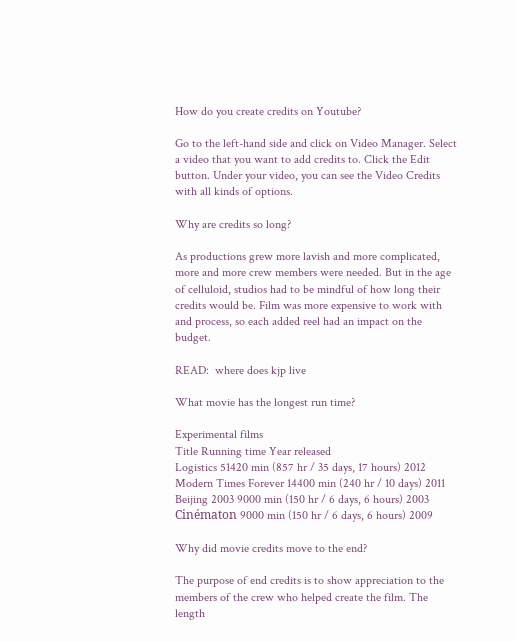How do you create credits on Youtube?

Go to the left-hand side and click on Video Manager. Select a video that you want to add credits to. Click the Edit button. Under your video, you can see the Video Credits with all kinds of options.

Why are credits so long?

As productions grew more lavish and more complicated, more and more crew members were needed. But in the age of celluloid, studios had to be mindful of how long their credits would be. Film was more expensive to work with and process, so each added reel had an impact on the budget.

READ:  where does kjp live

What movie has the longest run time?

Experimental films
Title Running time Year released
Logistics 51420 min (857 hr / 35 days, 17 hours) 2012
Modern Times Forever 14400 min (240 hr / 10 days) 2011
Beijing 2003 9000 min (150 hr / 6 days, 6 hours) 2003
Cinématon 9000 min (150 hr / 6 days, 6 hours) 2009

Why did movie credits move to the end?

The purpose of end credits is to show appreciation to the members of the crew who helped create the film. The length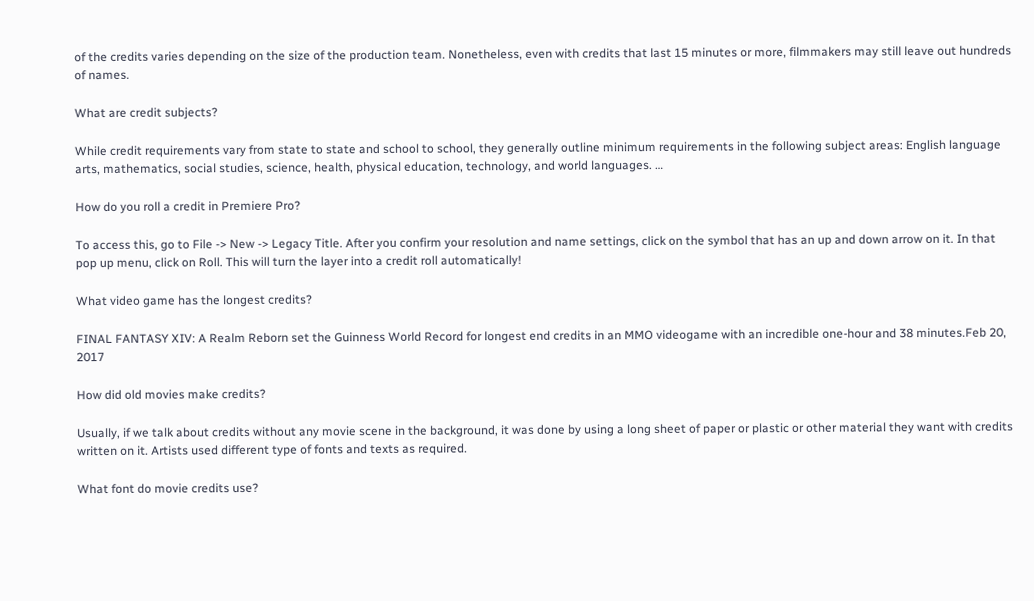of the credits varies depending on the size of the production team. Nonetheless, even with credits that last 15 minutes or more, filmmakers may still leave out hundreds of names.

What are credit subjects?

While credit requirements vary from state to state and school to school, they generally outline minimum requirements in the following subject areas: English language arts, mathematics, social studies, science, health, physical education, technology, and world languages. …

How do you roll a credit in Premiere Pro?

To access this, go to File -> New -> Legacy Title. After you confirm your resolution and name settings, click on the symbol that has an up and down arrow on it. In that pop up menu, click on Roll. This will turn the layer into a credit roll automatically!

What video game has the longest credits?

FINAL FANTASY XIV: A Realm Reborn set the Guinness World Record for longest end credits in an MMO videogame with an incredible one-hour and 38 minutes.Feb 20, 2017

How did old movies make credits?

Usually, if we talk about credits without any movie scene in the background, it was done by using a long sheet of paper or plastic or other material they want with credits written on it. Artists used different type of fonts and texts as required.

What font do movie credits use?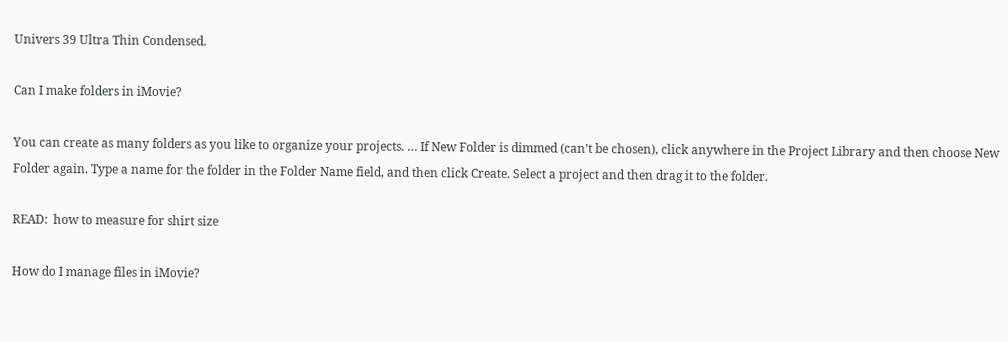Univers 39 Ultra Thin Condensed.

Can I make folders in iMovie?

You can create as many folders as you like to organize your projects. … If New Folder is dimmed (can’t be chosen), click anywhere in the Project Library and then choose New Folder again. Type a name for the folder in the Folder Name field, and then click Create. Select a project and then drag it to the folder.

READ:  how to measure for shirt size

How do I manage files in iMovie?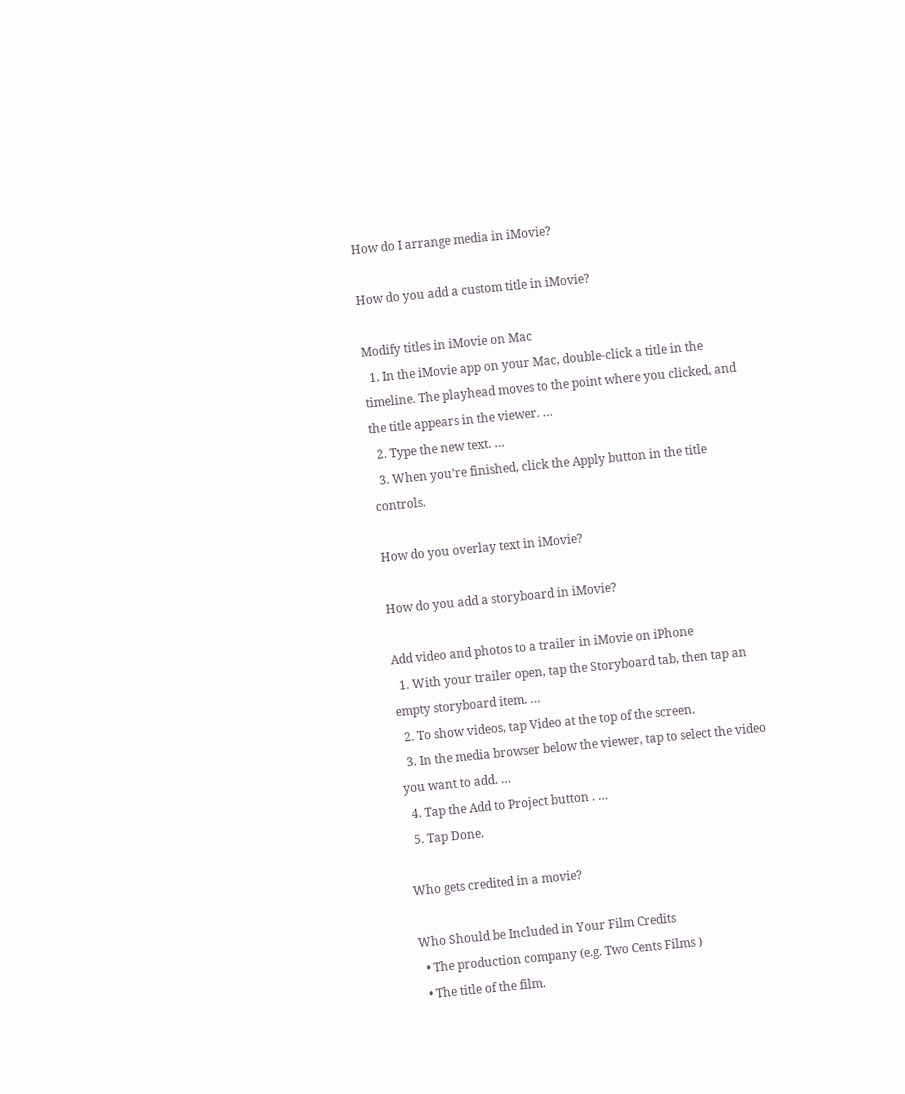How do I arrange media in iMovie?

How do you add a custom title in iMovie?

Modify titles in iMovie on Mac
  1. In the iMovie app on your Mac, double-click a title in the timeline. The playhead moves to the point where you clicked, and the title appears in the viewer. …
  2. Type the new text. …
  3. When you’re finished, click the Apply button in the title controls.

How do you overlay text in iMovie?

How do you add a storyboard in iMovie?

Add video and photos to a trailer in iMovie on iPhone
  1. With your trailer open, tap the Storyboard tab, then tap an empty storyboard item. …
  2. To show videos, tap Video at the top of the screen.
  3. In the media browser below the viewer, tap to select the video you want to add. …
  4. Tap the Add to Project button . …
  5. Tap Done.

Who gets credited in a movie?

Who Should be Included in Your Film Credits
  • The production company (e.g. Two Cents Films )
  • The title of the film.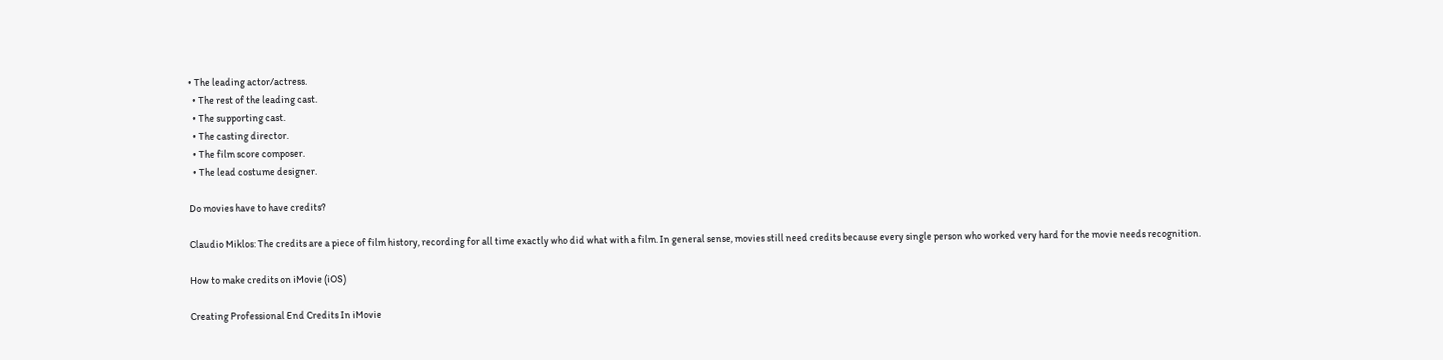• The leading actor/actress.
  • The rest of the leading cast.
  • The supporting cast.
  • The casting director.
  • The film score composer.
  • The lead costume designer.

Do movies have to have credits?

Claudio Miklos: The credits are a piece of film history, recording for all time exactly who did what with a film. In general sense, movies still need credits because every single person who worked very hard for the movie needs recognition.

How to make credits on iMovie (iOS)

Creating Professional End Credits In iMovie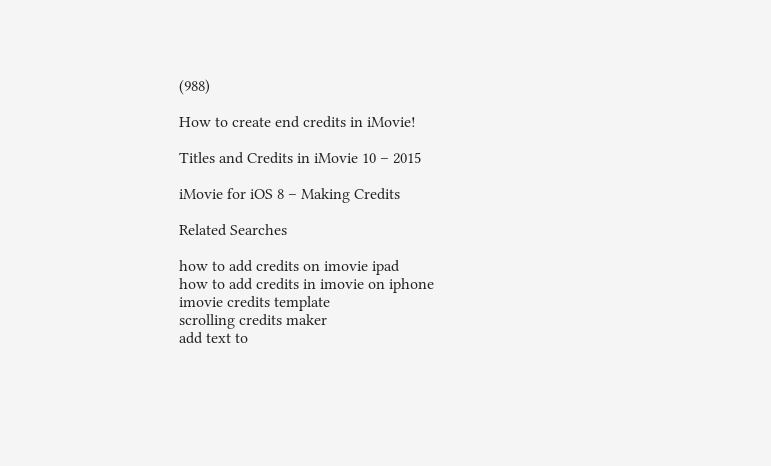(988)

How to create end credits in iMovie!

Titles and Credits in iMovie 10 – 2015

iMovie for iOS 8 – Making Credits

Related Searches

how to add credits on imovie ipad
how to add credits in imovie on iphone
imovie credits template
scrolling credits maker
add text to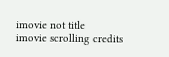imovie not title
imovie scrolling credits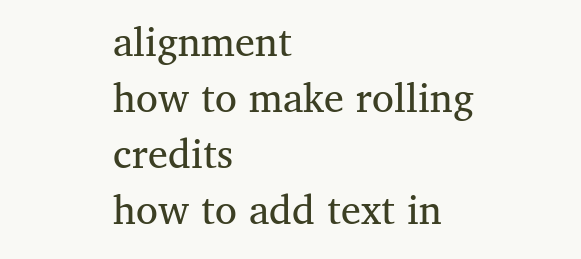alignment
how to make rolling credits
how to add text in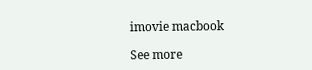imovie macbook

See more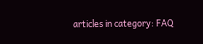articles in category: FAQ